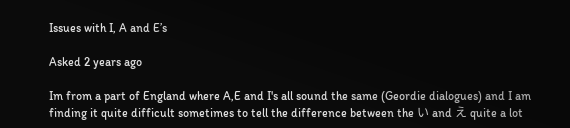Issues with I, A and E’s

Asked 2 years ago

Im from a part of England where A,E and I's all sound the same (Geordie dialogues) and I am finding it quite difficult sometimes to tell the difference between the い and え quite a lot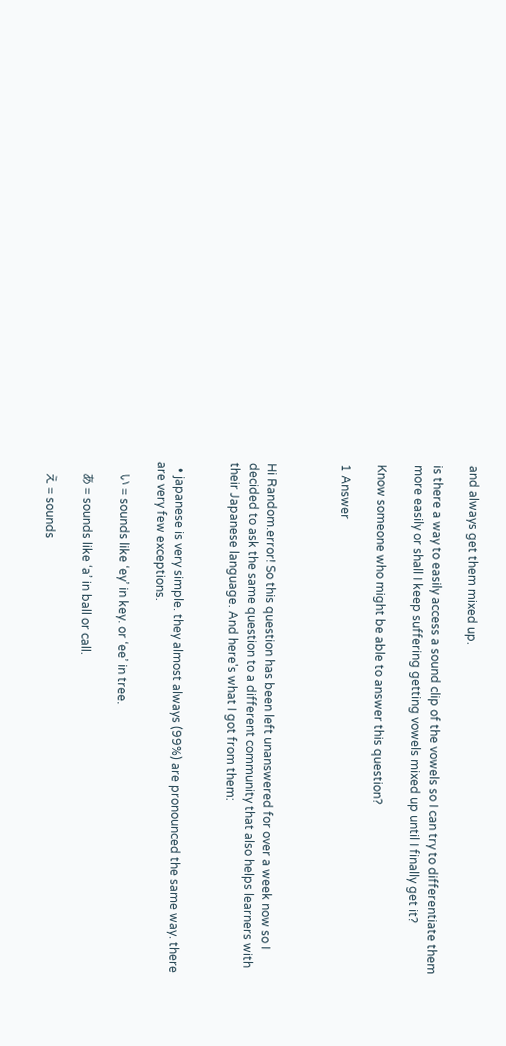and always get them mixed up.

is there a way to easily access a sound clip of the vowels so I can try to differentiate them more easily or shall I keep suffering getting vowels mixed up until I finally get it?

Know someone who might be able to answer this question?

1 Answer



Hi Random.error! So this question has been left unanswered for over a week now so I decided to ask the same question to a different community that also helps learners with their Japanese language. And here's what I got from them:


  • japanese is very simple. they almost always (99%) are pronounced the same way. there are very few exceptions.

    い = sounds like ‘ey’ in key. or ‘ee’ in tree.

    あ = sounds like ‘a’ in ball or call.

    え = sounds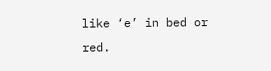like ‘e’ in bed or red.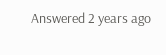Answered 2 years ago